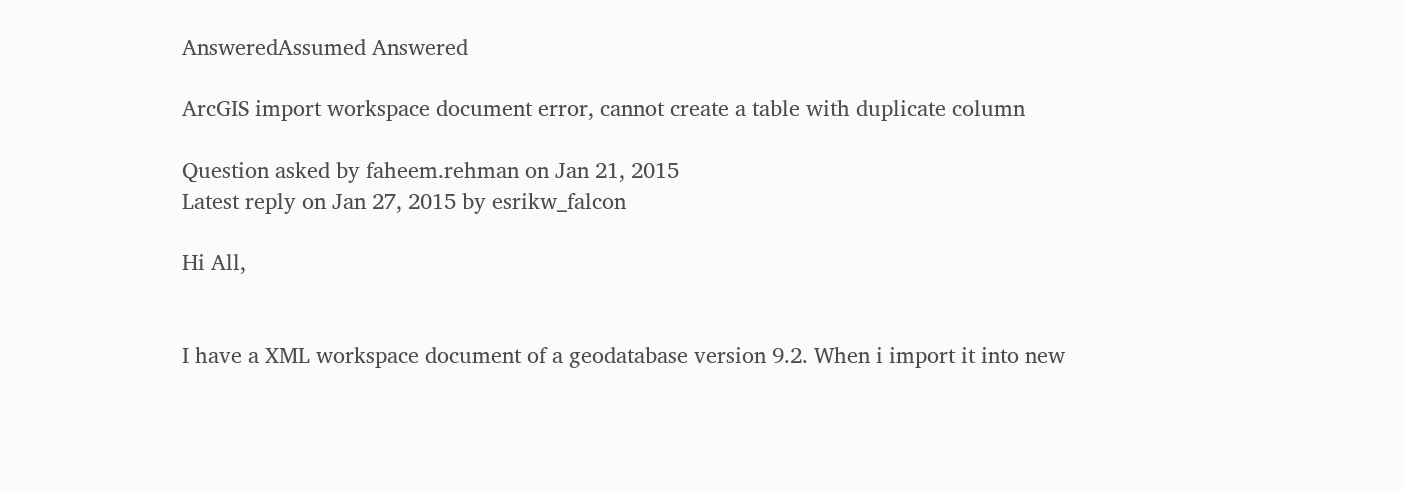AnsweredAssumed Answered

ArcGIS import workspace document error, cannot create a table with duplicate column

Question asked by faheem.rehman on Jan 21, 2015
Latest reply on Jan 27, 2015 by esrikw_falcon

Hi All,


I have a XML workspace document of a geodatabase version 9.2. When i import it into new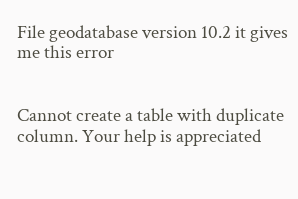File geodatabase version 10.2 it gives me this error


Cannot create a table with duplicate column. Your help is appreciated